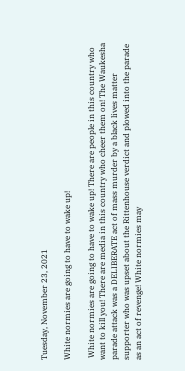Tuesday, November 23, 2021

White normies are going to have to wake up!

 White normies are going to have to wake up! There are people in this country who want to kill you! There are media in this country who cheer them on! The Waukesha parade attack was a DELIBERATE act of mass murder by a black lives matter supporter who was upset about the Rittenhouse verdict and plowed into the parade as an act of revenge! White normies may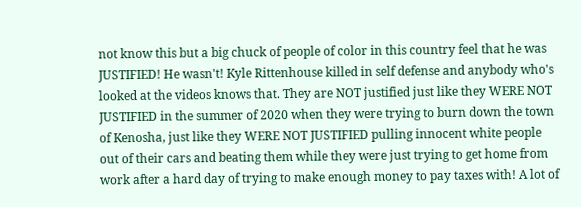not know this but a big chuck of people of color in this country feel that he was JUSTIFIED! He wasn't! Kyle Rittenhouse killed in self defense and anybody who's looked at the videos knows that. They are NOT justified just like they WERE NOT JUSTIFIED in the summer of 2020 when they were trying to burn down the town of Kenosha, just like they WERE NOT JUSTIFIED pulling innocent white people out of their cars and beating them while they were just trying to get home from work after a hard day of trying to make enough money to pay taxes with! A lot of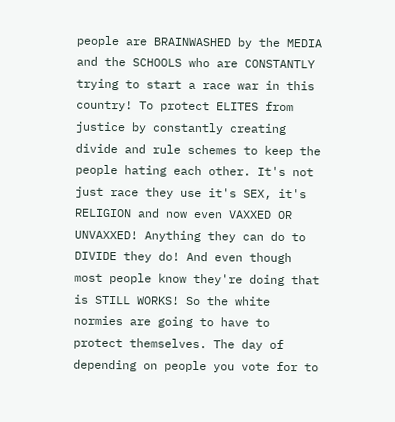people are BRAINWASHED by the MEDIA and the SCHOOLS who are CONSTANTLY trying to start a race war in this country! To protect ELITES from justice by constantly creating divide and rule schemes to keep the people hating each other. It's not just race they use it's SEX, it's RELIGION and now even VAXXED OR UNVAXXED! Anything they can do to DIVIDE they do! And even though most people know they're doing that is STILL WORKS! So the white normies are going to have to protect themselves. The day of depending on people you vote for to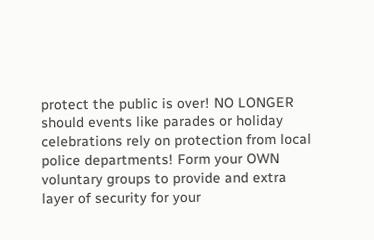protect the public is over! NO LONGER should events like parades or holiday celebrations rely on protection from local police departments! Form your OWN voluntary groups to provide and extra layer of security for your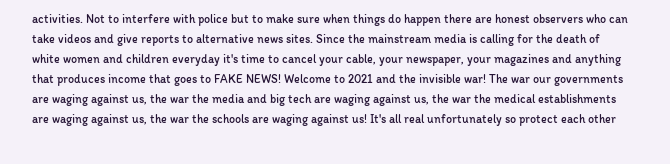activities. Not to interfere with police but to make sure when things do happen there are honest observers who can take videos and give reports to alternative news sites. Since the mainstream media is calling for the death of white women and children everyday it's time to cancel your cable, your newspaper, your magazines and anything that produces income that goes to FAKE NEWS! Welcome to 2021 and the invisible war! The war our governments are waging against us, the war the media and big tech are waging against us, the war the medical establishments are waging against us, the war the schools are waging against us! It's all real unfortunately so protect each other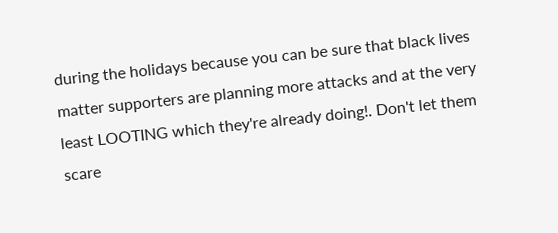during the holidays because you can be sure that black lives matter supporters are planning more attacks and at the very least LOOTING which they're already doing!. Don't let them scare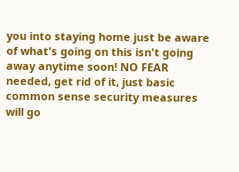you into staying home just be aware of what's going on this isn't going away anytime soon! NO FEAR needed, get rid of it, just basic common sense security measures will go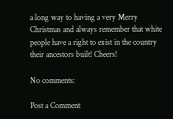a long way to having a very Merry Christmas and always remember that white people have a right to exist in the country their ancestors built! Cheers!

No comments:

Post a Comment